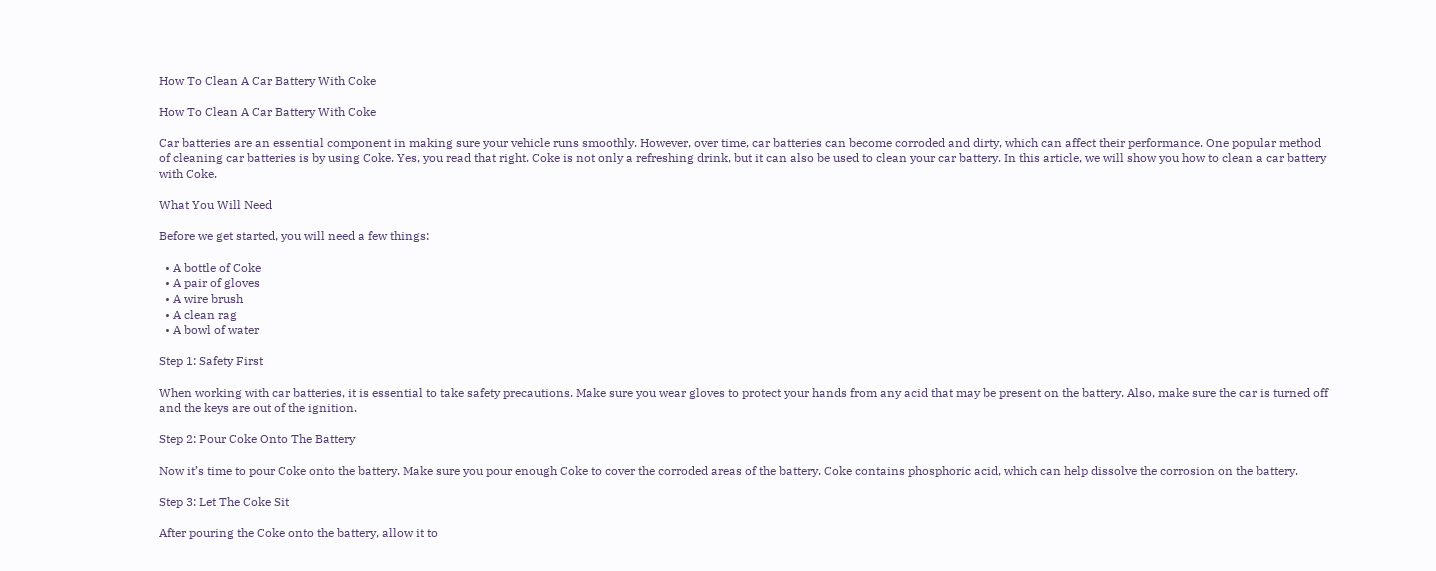How To Clean A Car Battery With Coke

How To Clean A Car Battery With Coke

Car batteries are an essential component in making sure your vehicle runs smoothly. However, over time, car batteries can become corroded and dirty, which can affect their performance. One popular method of cleaning car batteries is by using Coke. Yes, you read that right. Coke is not only a refreshing drink, but it can also be used to clean your car battery. In this article, we will show you how to clean a car battery with Coke.

What You Will Need

Before we get started, you will need a few things:

  • A bottle of Coke
  • A pair of gloves
  • A wire brush
  • A clean rag
  • A bowl of water

Step 1: Safety First

When working with car batteries, it is essential to take safety precautions. Make sure you wear gloves to protect your hands from any acid that may be present on the battery. Also, make sure the car is turned off and the keys are out of the ignition.

Step 2: Pour Coke Onto The Battery

Now it’s time to pour Coke onto the battery. Make sure you pour enough Coke to cover the corroded areas of the battery. Coke contains phosphoric acid, which can help dissolve the corrosion on the battery.

Step 3: Let The Coke Sit

After pouring the Coke onto the battery, allow it to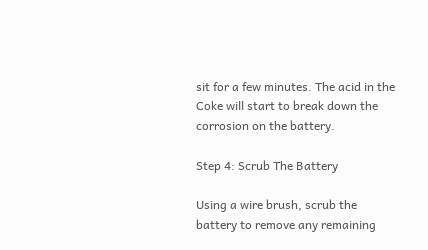sit for a few minutes. The acid in the Coke will start to break down the corrosion on the battery.

Step 4: Scrub The Battery

Using a wire brush, scrub the battery to remove any remaining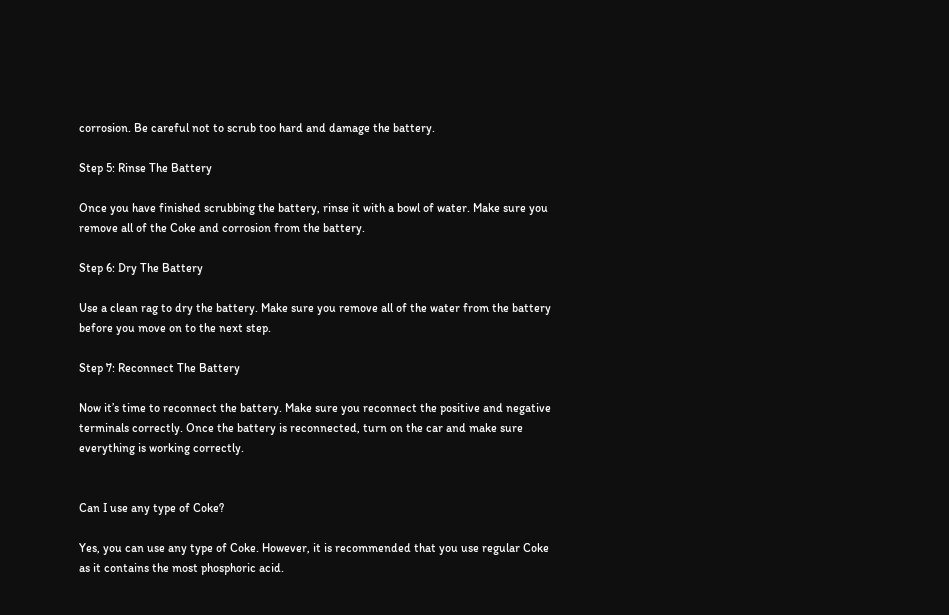corrosion. Be careful not to scrub too hard and damage the battery.

Step 5: Rinse The Battery

Once you have finished scrubbing the battery, rinse it with a bowl of water. Make sure you remove all of the Coke and corrosion from the battery.

Step 6: Dry The Battery

Use a clean rag to dry the battery. Make sure you remove all of the water from the battery before you move on to the next step.

Step 7: Reconnect The Battery

Now it’s time to reconnect the battery. Make sure you reconnect the positive and negative terminals correctly. Once the battery is reconnected, turn on the car and make sure everything is working correctly.


Can I use any type of Coke?

Yes, you can use any type of Coke. However, it is recommended that you use regular Coke as it contains the most phosphoric acid.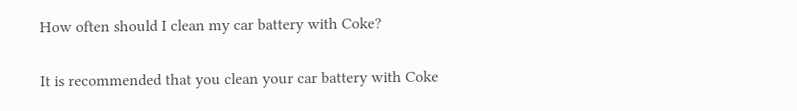How often should I clean my car battery with Coke?

It is recommended that you clean your car battery with Coke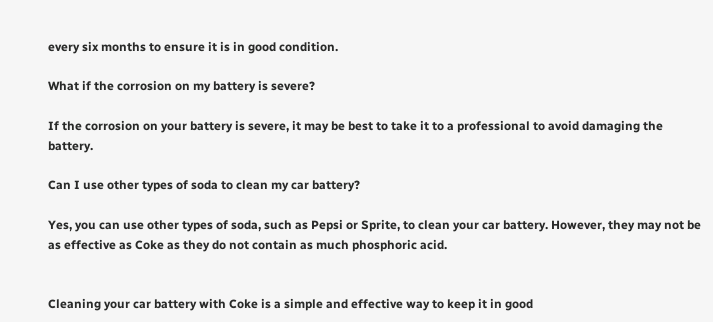every six months to ensure it is in good condition.

What if the corrosion on my battery is severe?

If the corrosion on your battery is severe, it may be best to take it to a professional to avoid damaging the battery.

Can I use other types of soda to clean my car battery?

Yes, you can use other types of soda, such as Pepsi or Sprite, to clean your car battery. However, they may not be as effective as Coke as they do not contain as much phosphoric acid.


Cleaning your car battery with Coke is a simple and effective way to keep it in good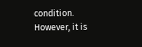condition. However, it is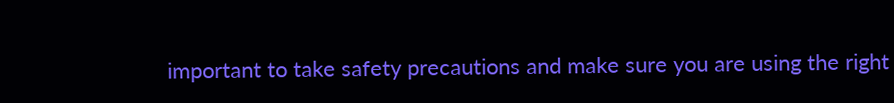important to take safety precautions and make sure you are using the right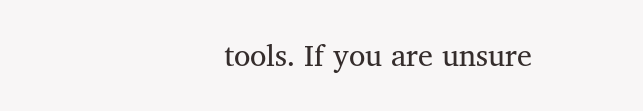tools. If you are unsure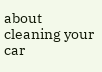about cleaning your car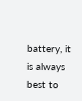battery, it is always best to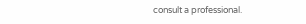consult a professional.